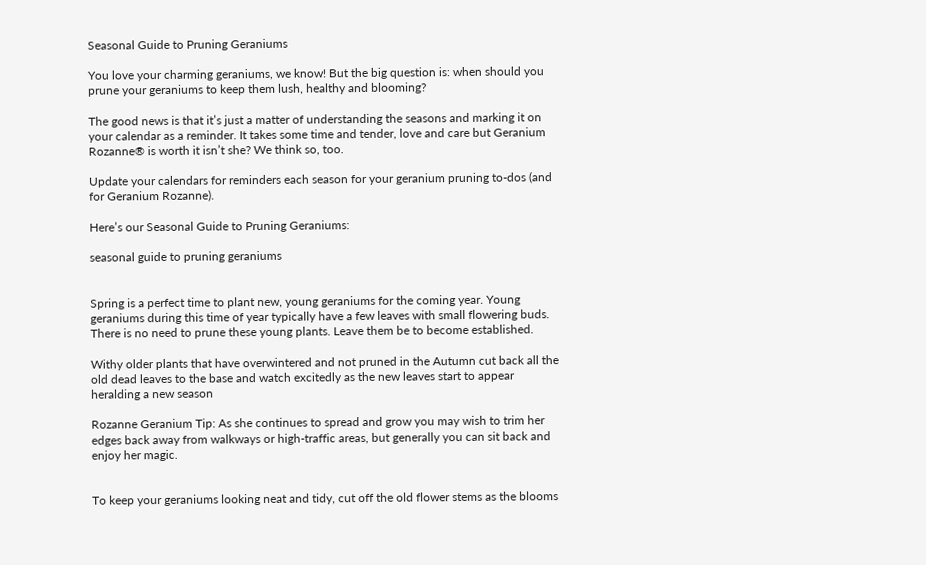Seasonal Guide to Pruning Geraniums

You love your charming geraniums, we know! But the big question is: when should you prune your geraniums to keep them lush, healthy and blooming?

The good news is that it’s just a matter of understanding the seasons and marking it on your calendar as a reminder. It takes some time and tender, love and care but Geranium Rozanne® is worth it isn’t she? We think so, too.

Update your calendars for reminders each season for your geranium pruning to-dos (and for Geranium Rozanne).

Here’s our Seasonal Guide to Pruning Geraniums:

seasonal guide to pruning geraniums


Spring is a perfect time to plant new, young geraniums for the coming year. Young geraniums during this time of year typically have a few leaves with small flowering buds. There is no need to prune these young plants. Leave them be to become established.

Withy older plants that have overwintered and not pruned in the Autumn cut back all the old dead leaves to the base and watch excitedly as the new leaves start to appear heralding a new season

Rozanne Geranium Tip: As she continues to spread and grow you may wish to trim her edges back away from walkways or high-traffic areas, but generally you can sit back and enjoy her magic.


To keep your geraniums looking neat and tidy, cut off the old flower stems as the blooms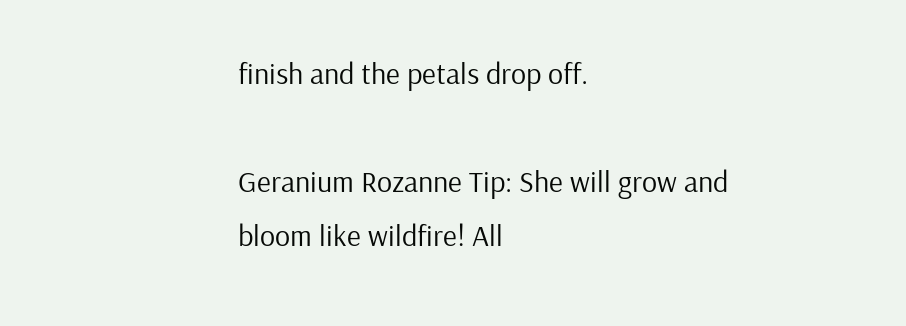finish and the petals drop off.

Geranium Rozanne Tip: She will grow and bloom like wildfire! All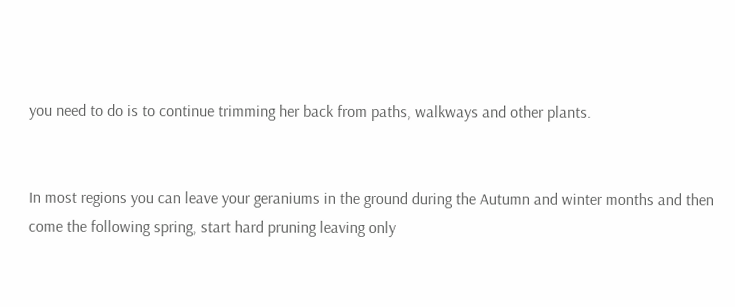you need to do is to continue trimming her back from paths, walkways and other plants.


In most regions you can leave your geraniums in the ground during the Autumn and winter months and then come the following spring, start hard pruning leaving only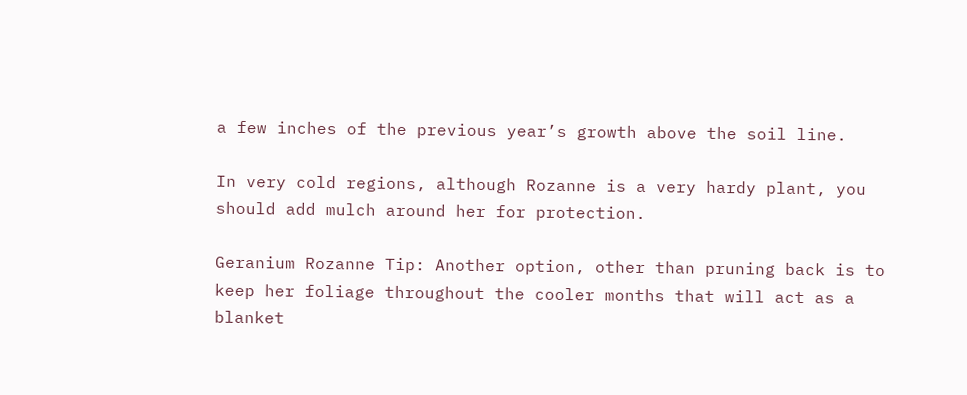a few inches of the previous year’s growth above the soil line.

In very cold regions, although Rozanne is a very hardy plant, you should add mulch around her for protection.

Geranium Rozanne Tip: Another option, other than pruning back is to keep her foliage throughout the cooler months that will act as a blanket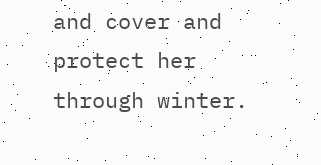and cover and protect her through winter.